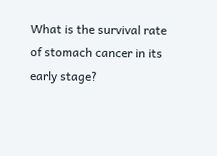What is the survival rate of stomach cancer in its early stage?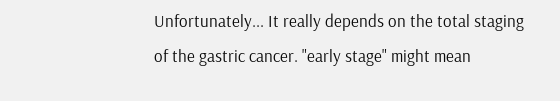Unfortunately... It really depends on the total staging of the gastric cancer. "early stage" might mean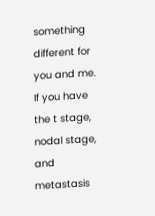something different for you and me. If you have the t stage, nodal stage, and metastasis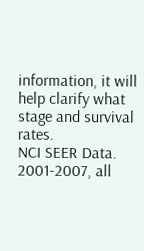information, it will help clarify what stage and survival rates.
NCI SEER Data. 2001-2007, all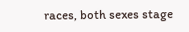races, both sexes stage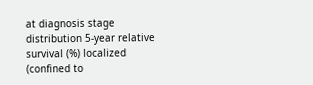at diagnosis stage distribution 5-year relative survival (%) localized (confined to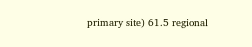primary site) 61.5 regional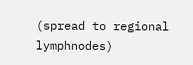(spread to regional lymphnodes)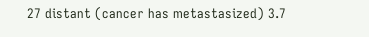27 distant (cancer has metastasized) 3.7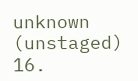unknown (unstaged) 16.